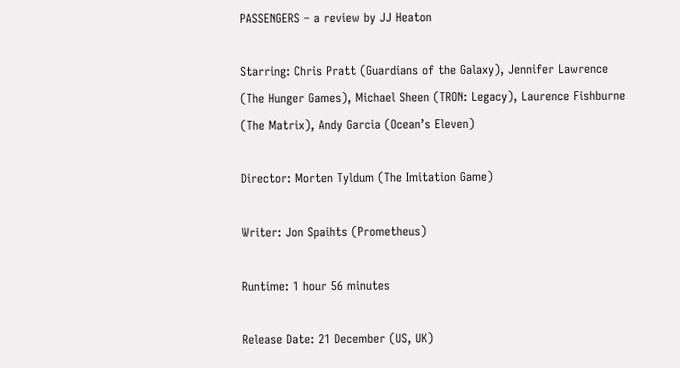PASSENGERS – a review by JJ Heaton

Starring: Chris Pratt (Guardians of the Galaxy), Jennifer Lawrence (The Hunger Games), Michael Sheen (TRON: Legacy), Laurence Fishburne (The Matrix), Andy Garcia (Ocean’s Eleven)

Director: Morten Tyldum (The Imitation Game)

Writer: Jon Spaihts (Prometheus)

Runtime: 1 hour 56 minutes

Release Date: 21 December (US, UK)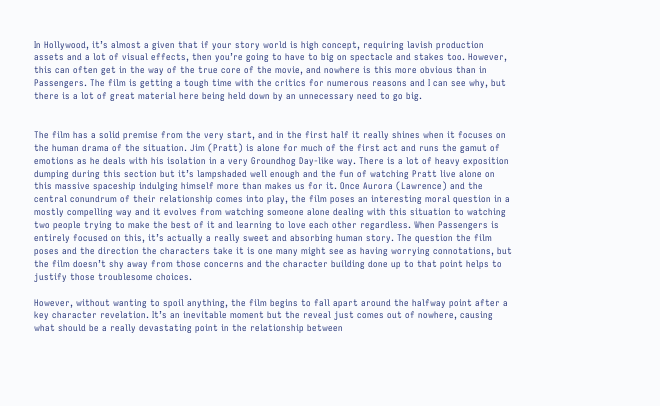In Hollywood, it’s almost a given that if your story world is high concept, requiring lavish production assets and a lot of visual effects, then you’re going to have to big on spectacle and stakes too. However, this can often get in the way of the true core of the movie, and nowhere is this more obvious than in Passengers. The film is getting a tough time with the critics for numerous reasons and I can see why, but there is a lot of great material here being held down by an unnecessary need to go big.


The film has a solid premise from the very start, and in the first half it really shines when it focuses on the human drama of the situation. Jim (Pratt) is alone for much of the first act and runs the gamut of emotions as he deals with his isolation in a very Groundhog Day-like way. There is a lot of heavy exposition dumping during this section but it’s lampshaded well enough and the fun of watching Pratt live alone on this massive spaceship indulging himself more than makes us for it. Once Aurora (Lawrence) and the central conundrum of their relationship comes into play, the film poses an interesting moral question in a mostly compelling way and it evolves from watching someone alone dealing with this situation to watching two people trying to make the best of it and learning to love each other regardless. When Passengers is entirely focused on this, it’s actually a really sweet and absorbing human story. The question the film poses and the direction the characters take it is one many might see as having worrying connotations, but the film doesn’t shy away from those concerns and the character building done up to that point helps to justify those troublesome choices.

However, without wanting to spoil anything, the film begins to fall apart around the halfway point after a key character revelation. It’s an inevitable moment but the reveal just comes out of nowhere, causing what should be a really devastating point in the relationship between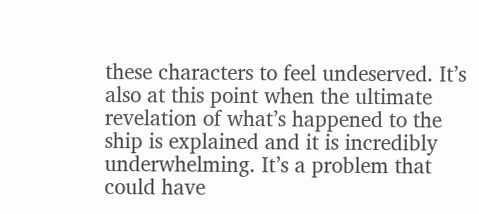these characters to feel undeserved. It’s also at this point when the ultimate revelation of what’s happened to the ship is explained and it is incredibly underwhelming. It’s a problem that could have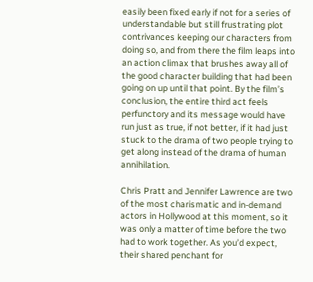easily been fixed early if not for a series of understandable but still frustrating plot contrivances keeping our characters from doing so, and from there the film leaps into an action climax that brushes away all of the good character building that had been going on up until that point. By the film’s conclusion, the entire third act feels perfunctory and its message would have run just as true, if not better, if it had just stuck to the drama of two people trying to get along instead of the drama of human annihilation.

Chris Pratt and Jennifer Lawrence are two of the most charismatic and in-demand actors in Hollywood at this moment, so it was only a matter of time before the two had to work together. As you’d expect, their shared penchant for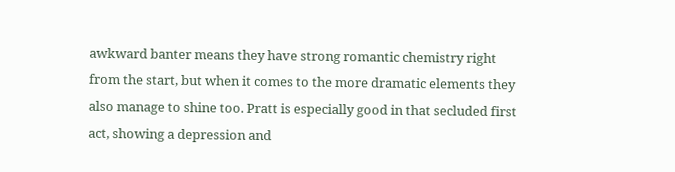awkward banter means they have strong romantic chemistry right from the start, but when it comes to the more dramatic elements they also manage to shine too. Pratt is especially good in that secluded first act, showing a depression and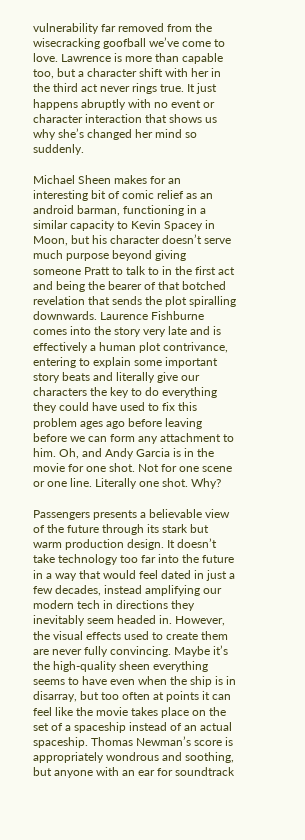vulnerability far removed from the wisecracking goofball we’ve come to love. Lawrence is more than capable too, but a character shift with her in the third act never rings true. It just happens abruptly with no event or character interaction that shows us why she’s changed her mind so suddenly.

Michael Sheen makes for an interesting bit of comic relief as an android barman, functioning in a similar capacity to Kevin Spacey in Moon, but his character doesn’t serve much purpose beyond giving someone Pratt to talk to in the first act and being the bearer of that botched revelation that sends the plot spiralling downwards. Laurence Fishburne comes into the story very late and is effectively a human plot contrivance, entering to explain some important story beats and literally give our characters the key to do everything they could have used to fix this problem ages ago before leaving before we can form any attachment to him. Oh, and Andy Garcia is in the movie for one shot. Not for one scene or one line. Literally one shot. Why?

Passengers presents a believable view of the future through its stark but warm production design. It doesn’t take technology too far into the future in a way that would feel dated in just a few decades, instead amplifying our modern tech in directions they inevitably seem headed in. However, the visual effects used to create them are never fully convincing. Maybe it’s the high-quality sheen everything seems to have even when the ship is in disarray, but too often at points it can feel like the movie takes place on the set of a spaceship instead of an actual spaceship. Thomas Newman’s score is appropriately wondrous and soothing, but anyone with an ear for soundtrack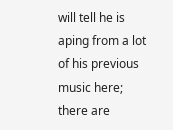will tell he is aping from a lot of his previous music here; there are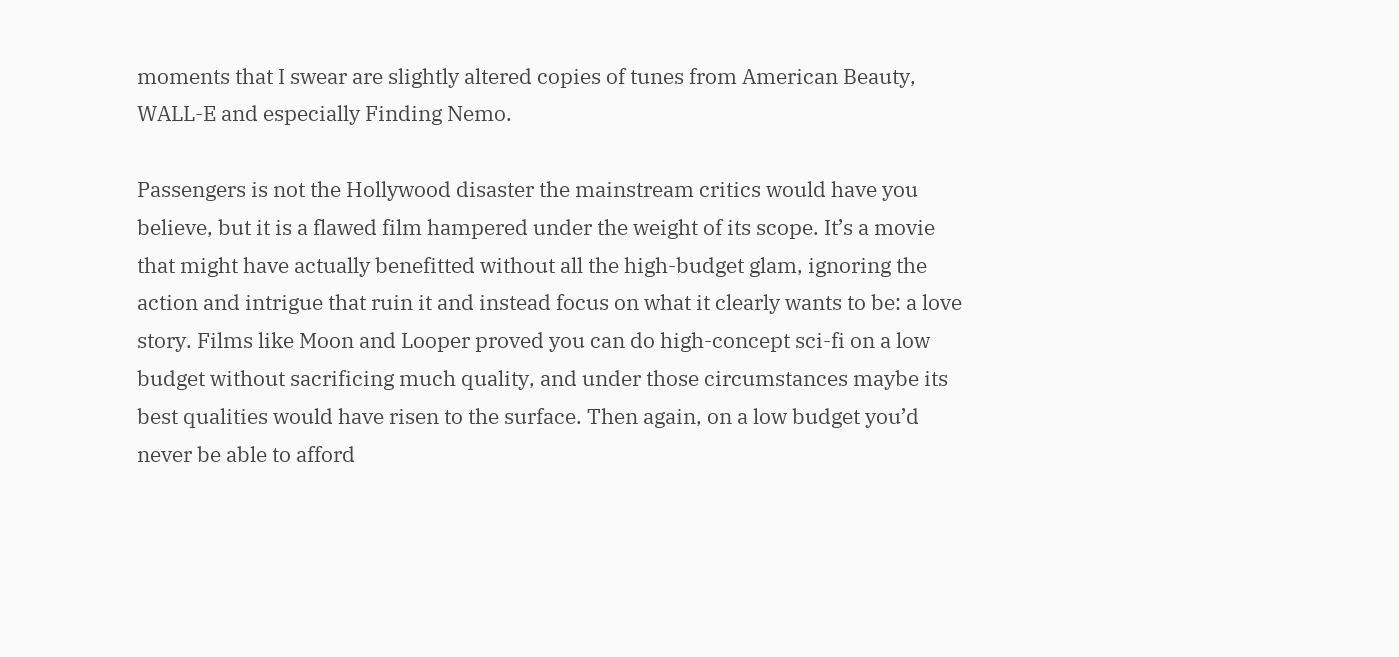moments that I swear are slightly altered copies of tunes from American Beauty, WALL-E and especially Finding Nemo.

Passengers is not the Hollywood disaster the mainstream critics would have you believe, but it is a flawed film hampered under the weight of its scope. It’s a movie that might have actually benefitted without all the high-budget glam, ignoring the action and intrigue that ruin it and instead focus on what it clearly wants to be: a love story. Films like Moon and Looper proved you can do high-concept sci-fi on a low budget without sacrificing much quality, and under those circumstances maybe its best qualities would have risen to the surface. Then again, on a low budget you’d never be able to afford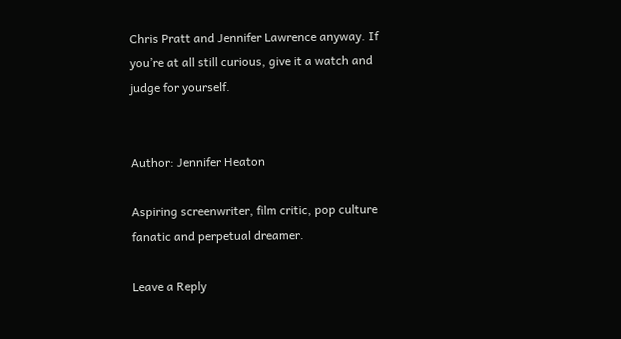Chris Pratt and Jennifer Lawrence anyway. If you’re at all still curious, give it a watch and judge for yourself.


Author: Jennifer Heaton

Aspiring screenwriter, film critic, pop culture fanatic and perpetual dreamer.

Leave a Reply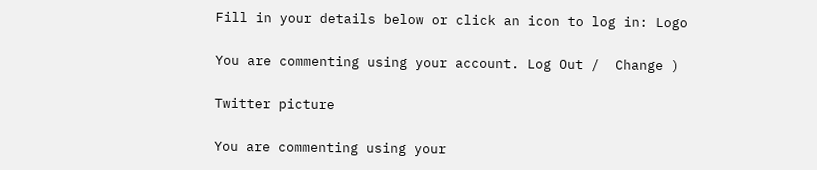Fill in your details below or click an icon to log in: Logo

You are commenting using your account. Log Out /  Change )

Twitter picture

You are commenting using your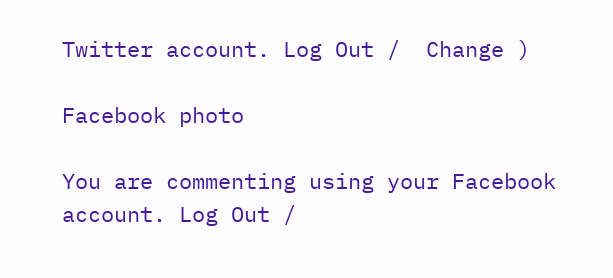Twitter account. Log Out /  Change )

Facebook photo

You are commenting using your Facebook account. Log Out /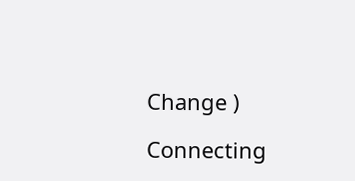Change )

Connecting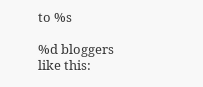to %s

%d bloggers like this: